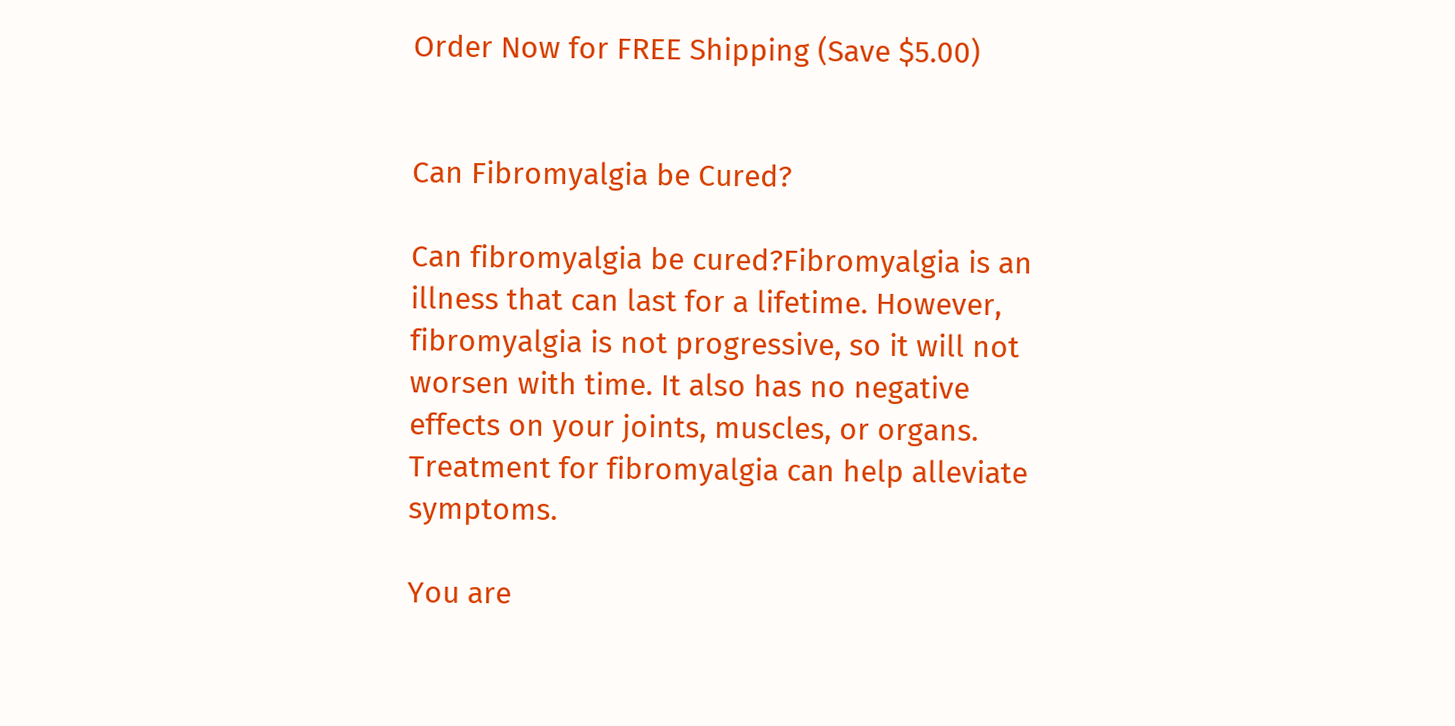Order Now for FREE Shipping (Save $5.00)


Can Fibromyalgia be Cured?

Can fibromyalgia be cured?Fibromyalgia is an illness that can last for a lifetime. However, fibromyalgia is not progressive, so it will not worsen with time. It also has no negative effects on your joints, muscles, or organs. Treatment for fibromyalgia can help alleviate symptoms.

You are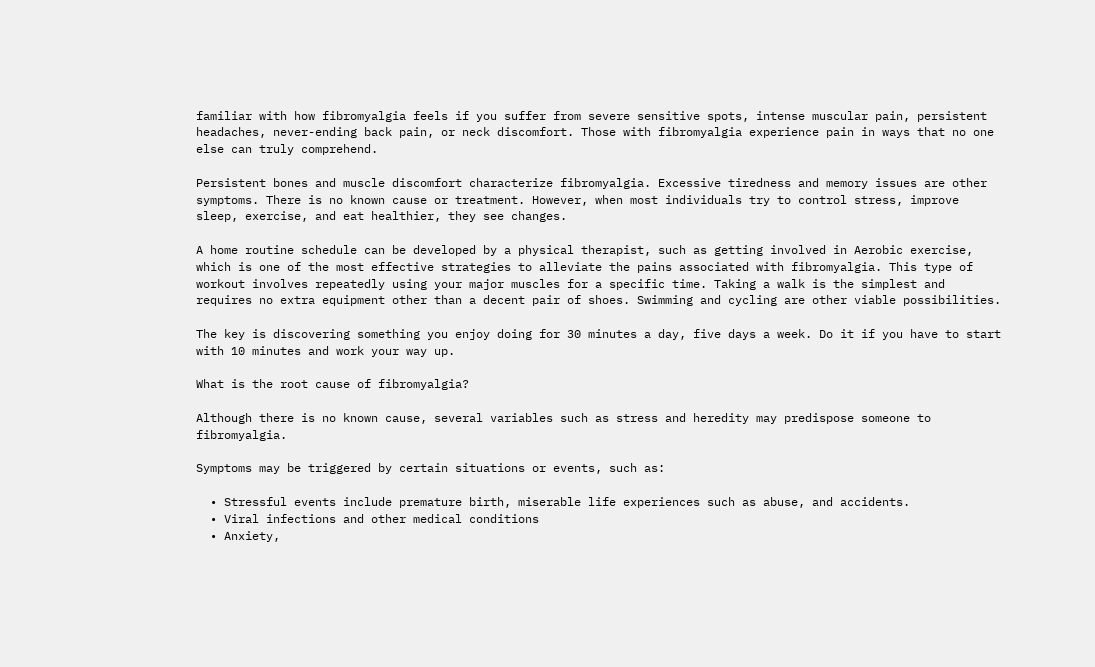familiar with how fibromyalgia feels if you suffer from severe sensitive spots, intense muscular pain, persistent headaches, never-ending back pain, or neck discomfort. Those with fibromyalgia experience pain in ways that no one else can truly comprehend.

Persistent bones and muscle discomfort characterize fibromyalgia. Excessive tiredness and memory issues are other symptoms. There is no known cause or treatment. However, when most individuals try to control stress, improve sleep, exercise, and eat healthier, they see changes.

A home routine schedule can be developed by a physical therapist, such as getting involved in Aerobic exercise, which is one of the most effective strategies to alleviate the pains associated with fibromyalgia. This type of workout involves repeatedly using your major muscles for a specific time. Taking a walk is the simplest and requires no extra equipment other than a decent pair of shoes. Swimming and cycling are other viable possibilities.

The key is discovering something you enjoy doing for 30 minutes a day, five days a week. Do it if you have to start with 10 minutes and work your way up.

What is the root cause of fibromyalgia?

Although there is no known cause, several variables such as stress and heredity may predispose someone to fibromyalgia.

Symptoms may be triggered by certain situations or events, such as:

  • Stressful events include premature birth, miserable life experiences such as abuse, and accidents.
  • Viral infections and other medical conditions
  • Anxiety,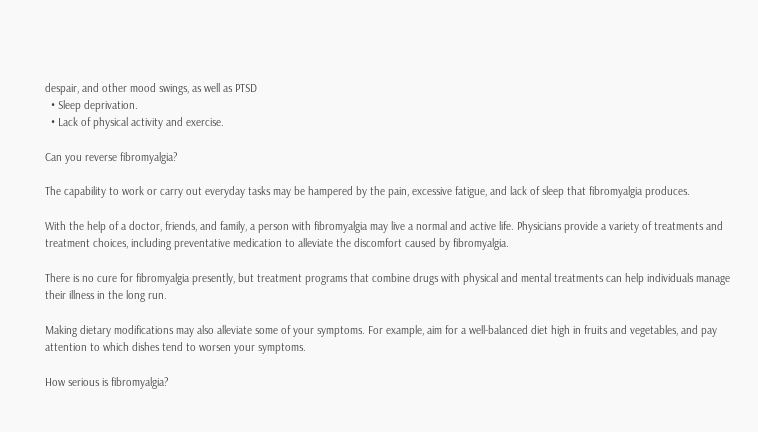despair, and other mood swings, as well as PTSD
  • Sleep deprivation.
  • Lack of physical activity and exercise.

Can you reverse fibromyalgia?

The capability to work or carry out everyday tasks may be hampered by the pain, excessive fatigue, and lack of sleep that fibromyalgia produces.

With the help of a doctor, friends, and family, a person with fibromyalgia may live a normal and active life. Physicians provide a variety of treatments and treatment choices, including preventative medication to alleviate the discomfort caused by fibromyalgia.

There is no cure for fibromyalgia presently, but treatment programs that combine drugs with physical and mental treatments can help individuals manage their illness in the long run.

Making dietary modifications may also alleviate some of your symptoms. For example, aim for a well-balanced diet high in fruits and vegetables, and pay attention to which dishes tend to worsen your symptoms.

How serious is fibromyalgia?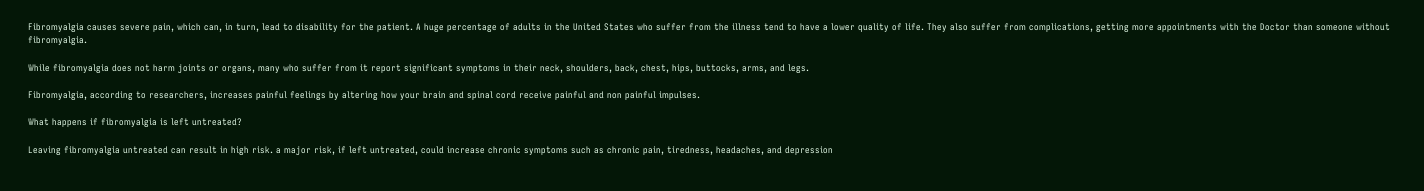Fibromyalgia causes severe pain, which can, in turn, lead to disability for the patient. A huge percentage of adults in the United States who suffer from the illness tend to have a lower quality of life. They also suffer from complications, getting more appointments with the Doctor than someone without fibromyalgia.

While fibromyalgia does not harm joints or organs, many who suffer from it report significant symptoms in their neck, shoulders, back, chest, hips, buttocks, arms, and legs.

Fibromyalgia, according to researchers, increases painful feelings by altering how your brain and spinal cord receive painful and non painful impulses.

What happens if fibromyalgia is left untreated?

Leaving fibromyalgia untreated can result in high risk. a major risk, if left untreated, could increase chronic symptoms such as chronic pain, tiredness, headaches, and depression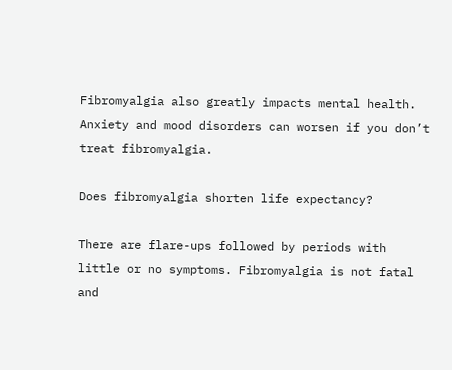Fibromyalgia also greatly impacts mental health. Anxiety and mood disorders can worsen if you don’t treat fibromyalgia.

Does fibromyalgia shorten life expectancy?

There are flare-ups followed by periods with little or no symptoms. Fibromyalgia is not fatal and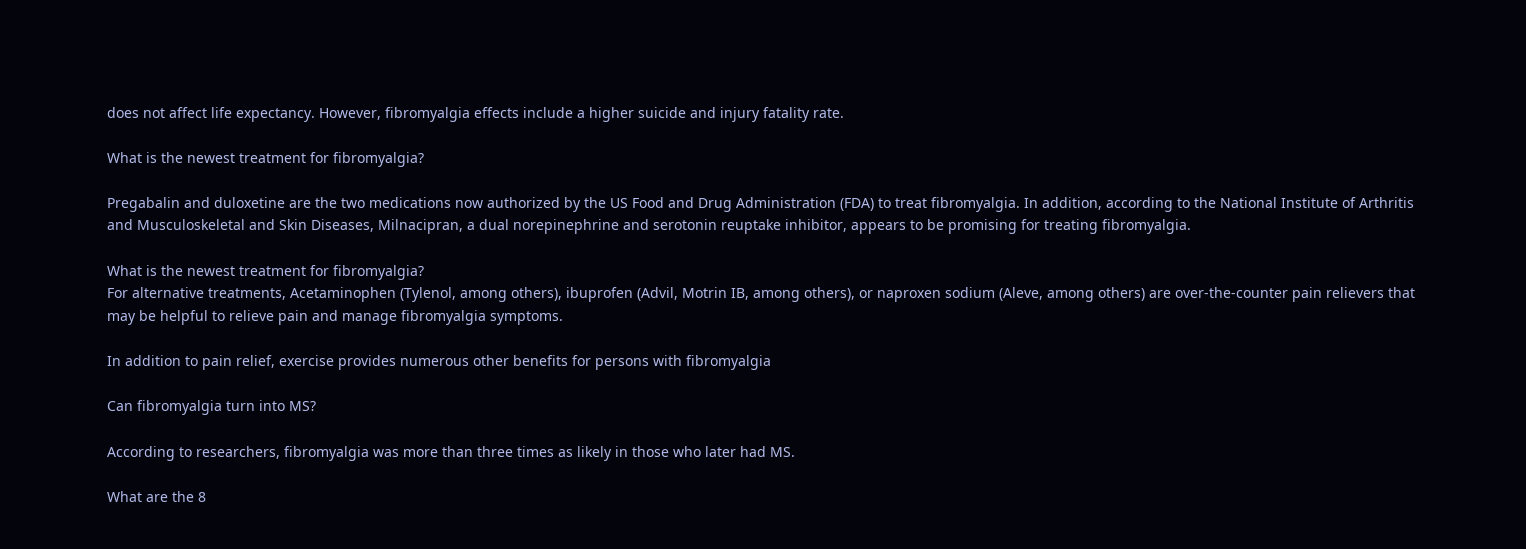does not affect life expectancy. However, fibromyalgia effects include a higher suicide and injury fatality rate.

What is the newest treatment for fibromyalgia?

Pregabalin and duloxetine are the two medications now authorized by the US Food and Drug Administration (FDA) to treat fibromyalgia. In addition, according to the National Institute of Arthritis and Musculoskeletal and Skin Diseases, Milnacipran, a dual norepinephrine and serotonin reuptake inhibitor, appears to be promising for treating fibromyalgia.

What is the newest treatment for fibromyalgia?
For alternative treatments, Acetaminophen (Tylenol, among others), ibuprofen (Advil, Motrin IB, among others), or naproxen sodium (Aleve, among others) are over-the-counter pain relievers that may be helpful to relieve pain and manage fibromyalgia symptoms.

In addition to pain relief, exercise provides numerous other benefits for persons with fibromyalgia

Can fibromyalgia turn into MS?

According to researchers, fibromyalgia was more than three times as likely in those who later had MS.

What are the 8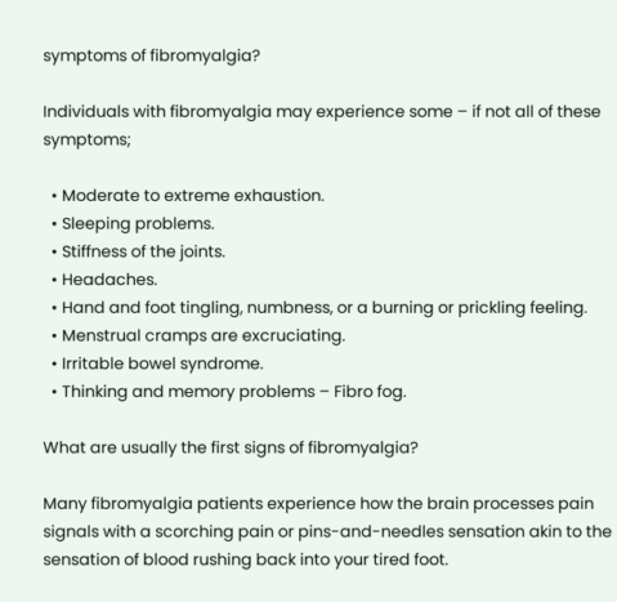symptoms of fibromyalgia?

Individuals with fibromyalgia may experience some – if not all of these symptoms;

  • Moderate to extreme exhaustion.
  • Sleeping problems.
  • Stiffness of the joints.
  • Headaches.
  • Hand and foot tingling, numbness, or a burning or prickling feeling.
  • Menstrual cramps are excruciating.
  • Irritable bowel syndrome.
  • Thinking and memory problems – Fibro fog.

What are usually the first signs of fibromyalgia?

Many fibromyalgia patients experience how the brain processes pain signals with a scorching pain or pins-and-needles sensation akin to the sensation of blood rushing back into your tired foot.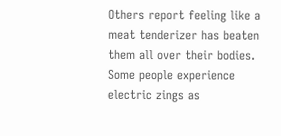Others report feeling like a meat tenderizer has beaten them all over their bodies. Some people experience electric zings as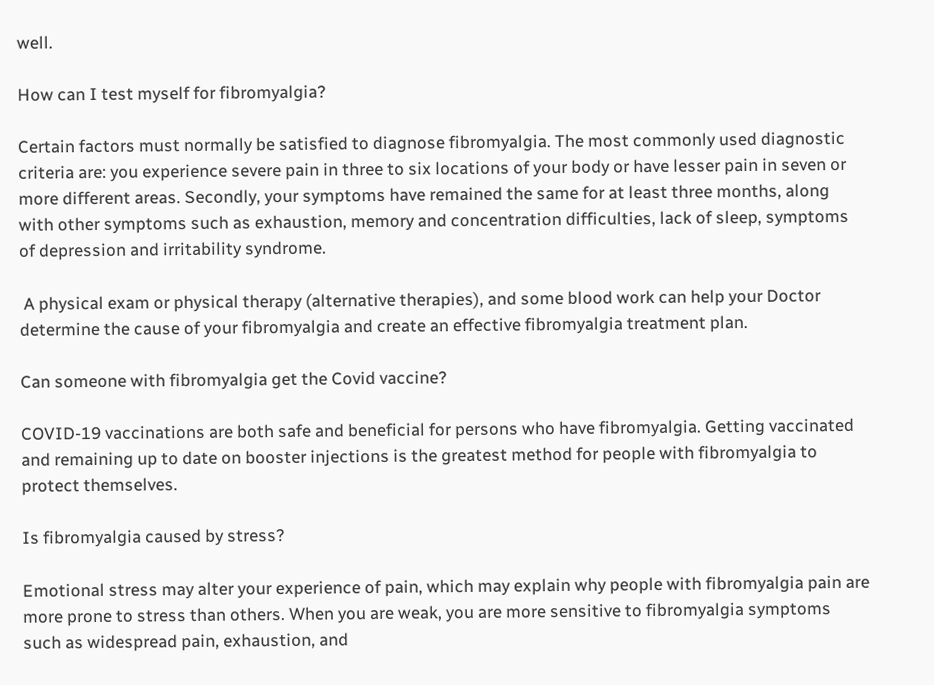well.

How can I test myself for fibromyalgia?

Certain factors must normally be satisfied to diagnose fibromyalgia. The most commonly used diagnostic criteria are: you experience severe pain in three to six locations of your body or have lesser pain in seven or more different areas. Secondly, your symptoms have remained the same for at least three months, along with other symptoms such as exhaustion, memory and concentration difficulties, lack of sleep, symptoms of depression and irritability syndrome.

 A physical exam or physical therapy (alternative therapies), and some blood work can help your Doctor determine the cause of your fibromyalgia and create an effective fibromyalgia treatment plan.

Can someone with fibromyalgia get the Covid vaccine?

COVID-19 vaccinations are both safe and beneficial for persons who have fibromyalgia. Getting vaccinated and remaining up to date on booster injections is the greatest method for people with fibromyalgia to protect themselves.

Is fibromyalgia caused by stress?

Emotional stress may alter your experience of pain, which may explain why people with fibromyalgia pain are more prone to stress than others. When you are weak, you are more sensitive to fibromyalgia symptoms such as widespread pain, exhaustion, and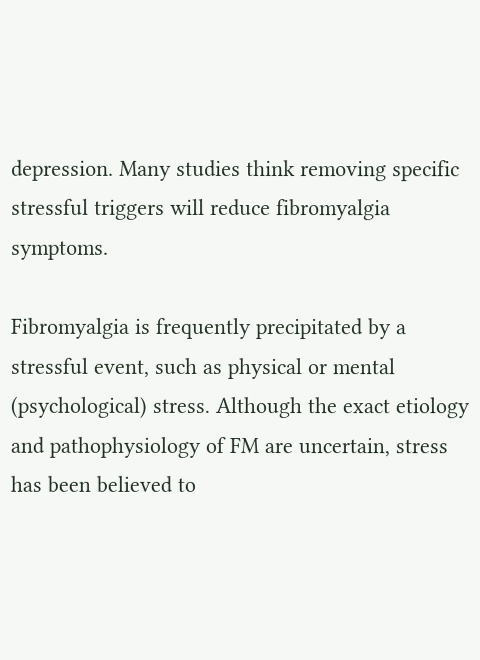depression. Many studies think removing specific stressful triggers will reduce fibromyalgia symptoms.

Fibromyalgia is frequently precipitated by a stressful event, such as physical or mental (psychological) stress. Although the exact etiology and pathophysiology of FM are uncertain, stress has been believed to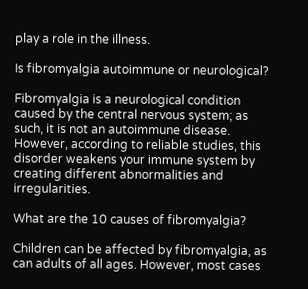play a role in the illness.

Is fibromyalgia autoimmune or neurological?

Fibromyalgia is a neurological condition caused by the central nervous system; as such, it is not an autoimmune disease. However, according to reliable studies, this disorder weakens your immune system by creating different abnormalities and irregularities.

What are the 10 causes of fibromyalgia?

Children can be affected by fibromyalgia, as can adults of all ages. However, most cases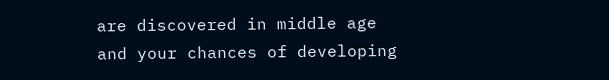are discovered in middle age and your chances of developing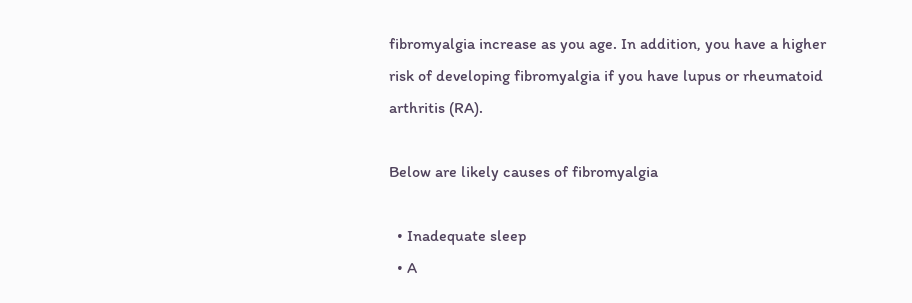fibromyalgia increase as you age. In addition, you have a higher risk of developing fibromyalgia if you have lupus or rheumatoid arthritis (RA).

Below are likely causes of fibromyalgia

  • Inadequate sleep
  • A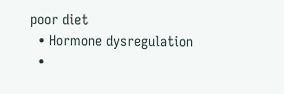poor diet
  • Hormone dysregulation
  •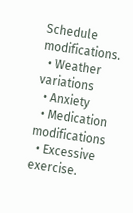Schedule modifications.
  • Weather variations
  • Anxiety
  • Medication modifications
  • Excessive exercise.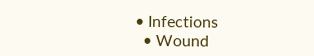• Infections
  • Wound